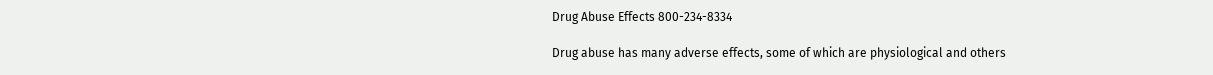Drug Abuse Effects 800-234-8334

Drug abuse has many adverse effects, some of which are physiological and others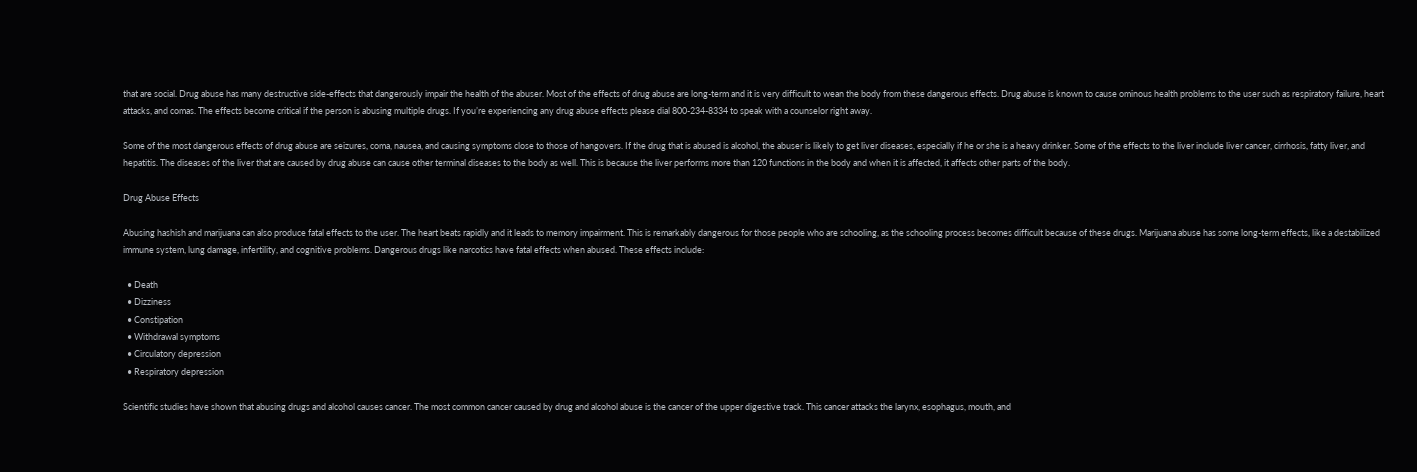that are social. Drug abuse has many destructive side-effects that dangerously impair the health of the abuser. Most of the effects of drug abuse are long-term and it is very difficult to wean the body from these dangerous effects. Drug abuse is known to cause ominous health problems to the user such as respiratory failure, heart attacks, and comas. The effects become critical if the person is abusing multiple drugs. If you’re experiencing any drug abuse effects please dial 800-234-8334 to speak with a counselor right away.

Some of the most dangerous effects of drug abuse are seizures, coma, nausea, and causing symptoms close to those of hangovers. If the drug that is abused is alcohol, the abuser is likely to get liver diseases, especially if he or she is a heavy drinker. Some of the effects to the liver include liver cancer, cirrhosis, fatty liver, and hepatitis. The diseases of the liver that are caused by drug abuse can cause other terminal diseases to the body as well. This is because the liver performs more than 120 functions in the body and when it is affected, it affects other parts of the body.

Drug Abuse Effects

Abusing hashish and marijuana can also produce fatal effects to the user. The heart beats rapidly and it leads to memory impairment. This is remarkably dangerous for those people who are schooling, as the schooling process becomes difficult because of these drugs. Marijuana abuse has some long-term effects, like a destabilized immune system, lung damage, infertility, and cognitive problems. Dangerous drugs like narcotics have fatal effects when abused. These effects include:

  • Death
  • Dizziness
  • Constipation
  • Withdrawal symptoms
  • Circulatory depression
  • Respiratory depression

Scientific studies have shown that abusing drugs and alcohol causes cancer. The most common cancer caused by drug and alcohol abuse is the cancer of the upper digestive track. This cancer attacks the larynx, esophagus, mouth, and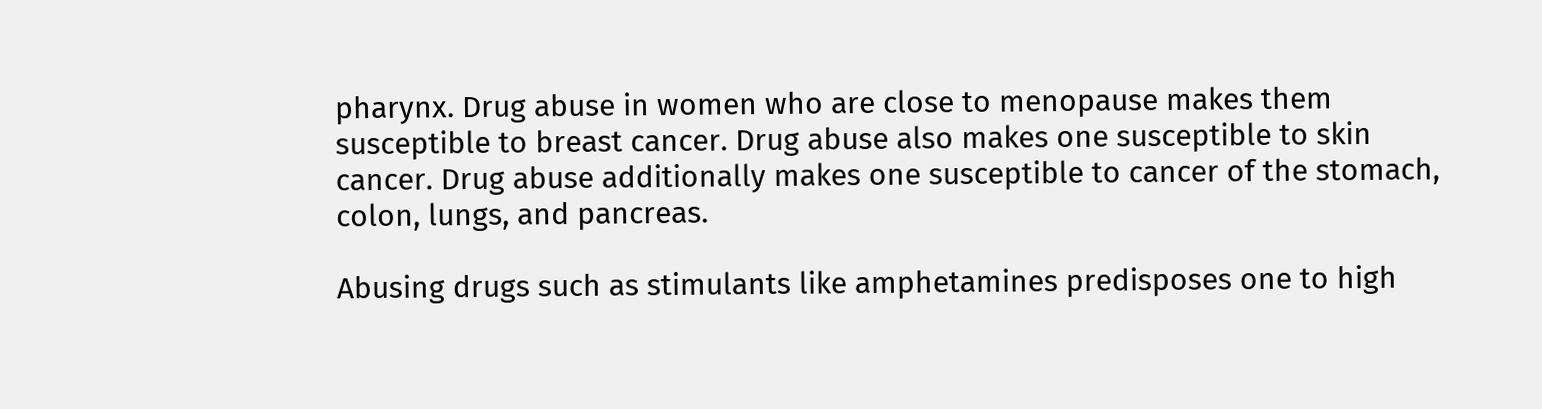pharynx. Drug abuse in women who are close to menopause makes them susceptible to breast cancer. Drug abuse also makes one susceptible to skin cancer. Drug abuse additionally makes one susceptible to cancer of the stomach, colon, lungs, and pancreas.

Abusing drugs such as stimulants like amphetamines predisposes one to high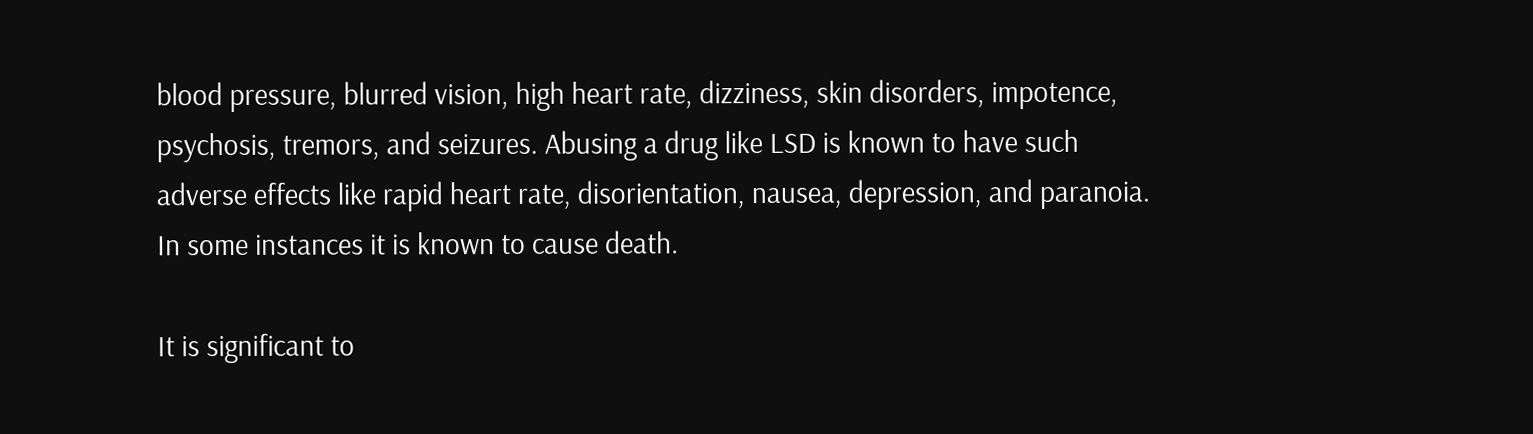blood pressure, blurred vision, high heart rate, dizziness, skin disorders, impotence, psychosis, tremors, and seizures. Abusing a drug like LSD is known to have such adverse effects like rapid heart rate, disorientation, nausea, depression, and paranoia. In some instances it is known to cause death.

It is significant to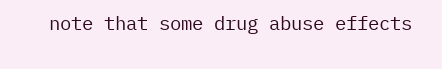note that some drug abuse effects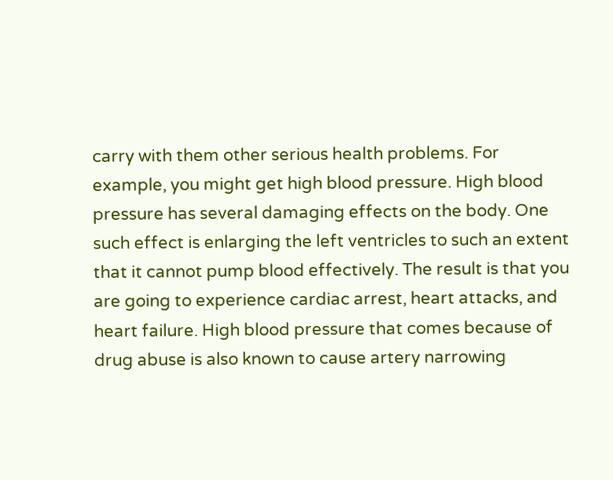carry with them other serious health problems. For example, you might get high blood pressure. High blood pressure has several damaging effects on the body. One such effect is enlarging the left ventricles to such an extent that it cannot pump blood effectively. The result is that you are going to experience cardiac arrest, heart attacks, and heart failure. High blood pressure that comes because of drug abuse is also known to cause artery narrowing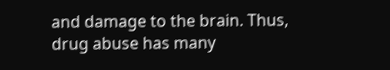and damage to the brain. Thus, drug abuse has many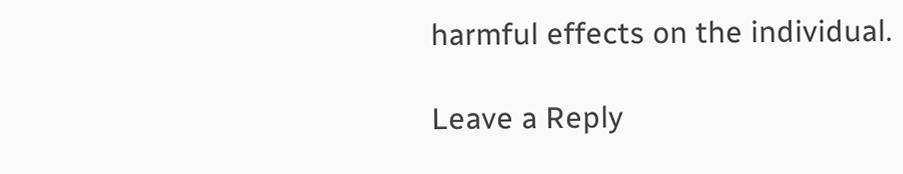harmful effects on the individual.

Leave a Reply